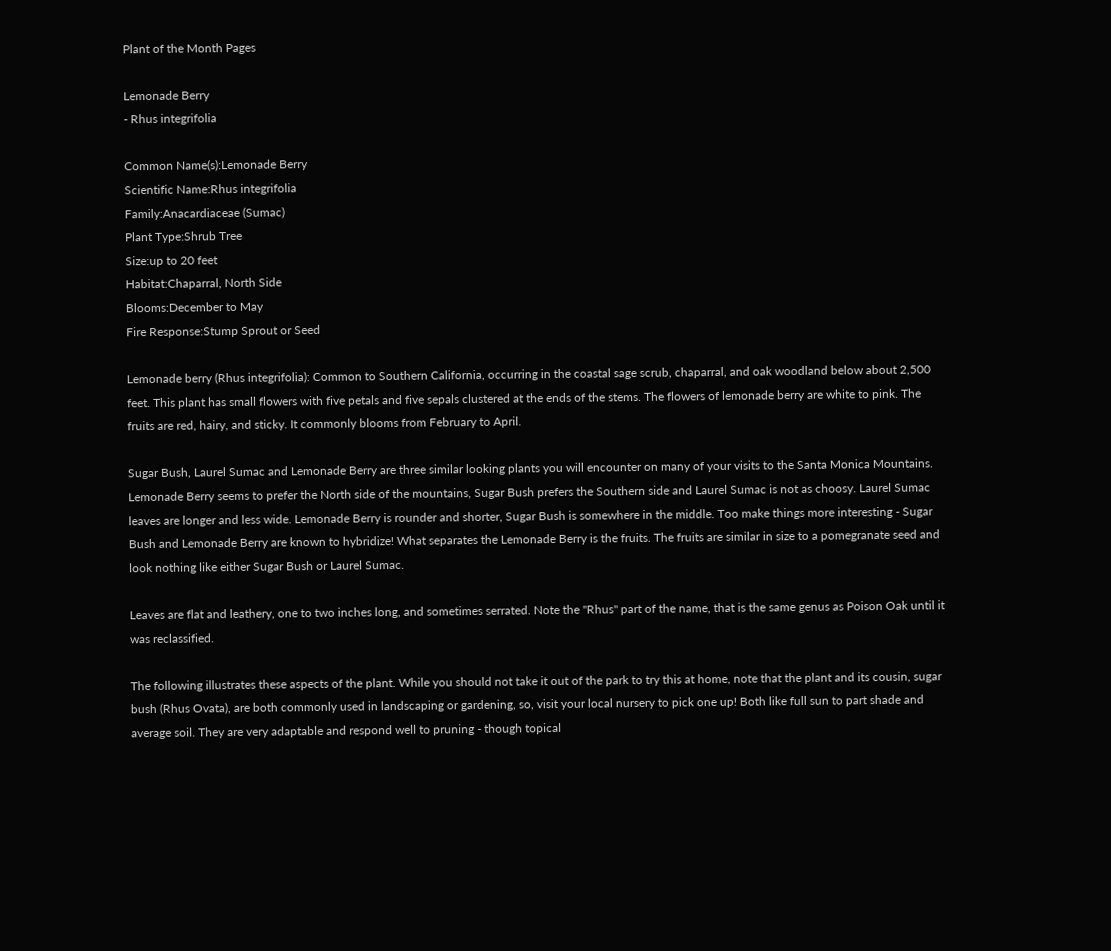Plant of the Month Pages

Lemonade Berry
- Rhus integrifolia

Common Name(s):Lemonade Berry
Scientific Name:Rhus integrifolia
Family:Anacardiaceae (Sumac)
Plant Type:Shrub Tree
Size:up to 20 feet
Habitat:Chaparral, North Side
Blooms:December to May
Fire Response:Stump Sprout or Seed

Lemonade berry (Rhus integrifolia): Common to Southern California, occurring in the coastal sage scrub, chaparral, and oak woodland below about 2,500 feet. This plant has small flowers with five petals and five sepals clustered at the ends of the stems. The flowers of lemonade berry are white to pink. The fruits are red, hairy, and sticky. It commonly blooms from February to April.

Sugar Bush, Laurel Sumac and Lemonade Berry are three similar looking plants you will encounter on many of your visits to the Santa Monica Mountains. Lemonade Berry seems to prefer the North side of the mountains, Sugar Bush prefers the Southern side and Laurel Sumac is not as choosy. Laurel Sumac leaves are longer and less wide. Lemonade Berry is rounder and shorter, Sugar Bush is somewhere in the middle. Too make things more interesting - Sugar Bush and Lemonade Berry are known to hybridize! What separates the Lemonade Berry is the fruits. The fruits are similar in size to a pomegranate seed and look nothing like either Sugar Bush or Laurel Sumac.

Leaves are flat and leathery, one to two inches long, and sometimes serrated. Note the "Rhus" part of the name, that is the same genus as Poison Oak until it was reclassified.

The following illustrates these aspects of the plant. While you should not take it out of the park to try this at home, note that the plant and its cousin, sugar bush (Rhus Ovata), are both commonly used in landscaping or gardening, so, visit your local nursery to pick one up! Both like full sun to part shade and average soil. They are very adaptable and respond well to pruning - though topical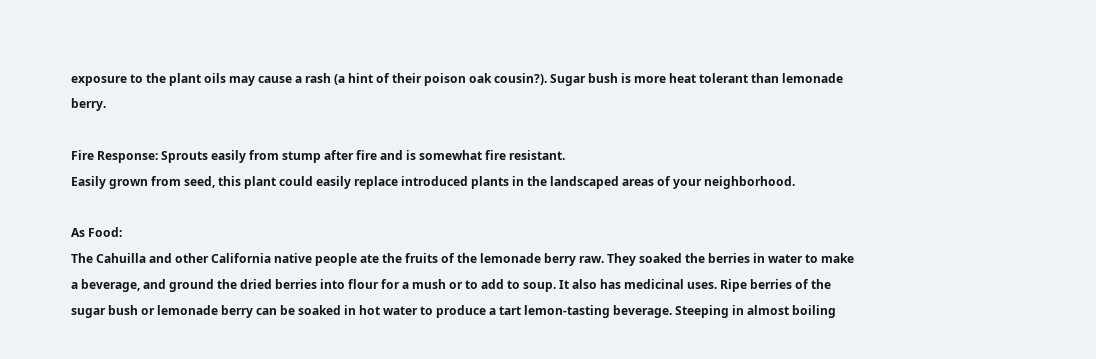exposure to the plant oils may cause a rash (a hint of their poison oak cousin?). Sugar bush is more heat tolerant than lemonade berry.

Fire Response: Sprouts easily from stump after fire and is somewhat fire resistant.
Easily grown from seed, this plant could easily replace introduced plants in the landscaped areas of your neighborhood.

As Food:
The Cahuilla and other California native people ate the fruits of the lemonade berry raw. They soaked the berries in water to make a beverage, and ground the dried berries into flour for a mush or to add to soup. It also has medicinal uses. Ripe berries of the sugar bush or lemonade berry can be soaked in hot water to produce a tart lemon-tasting beverage. Steeping in almost boiling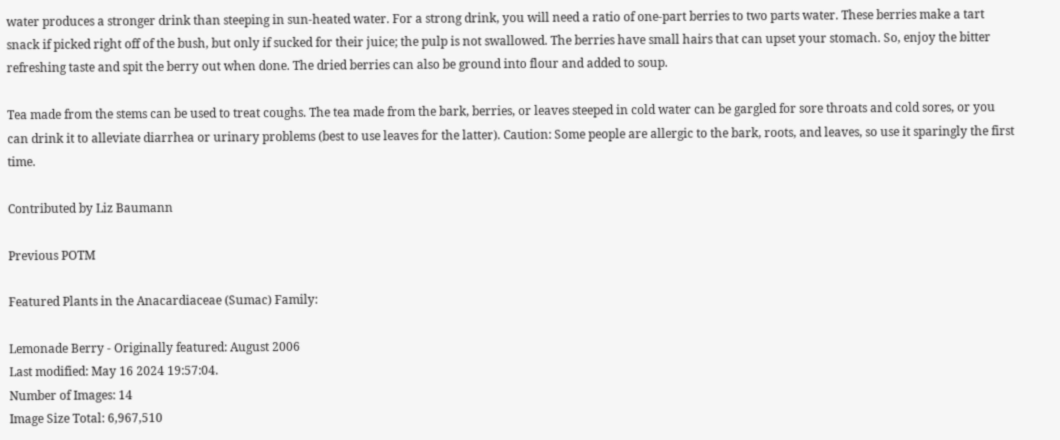water produces a stronger drink than steeping in sun-heated water. For a strong drink, you will need a ratio of one-part berries to two parts water. These berries make a tart snack if picked right off of the bush, but only if sucked for their juice; the pulp is not swallowed. The berries have small hairs that can upset your stomach. So, enjoy the bitter refreshing taste and spit the berry out when done. The dried berries can also be ground into flour and added to soup.

Tea made from the stems can be used to treat coughs. The tea made from the bark, berries, or leaves steeped in cold water can be gargled for sore throats and cold sores, or you can drink it to alleviate diarrhea or urinary problems (best to use leaves for the latter). Caution: Some people are allergic to the bark, roots, and leaves, so use it sparingly the first time.

Contributed by Liz Baumann

Previous POTM

Featured Plants in the Anacardiaceae (Sumac) Family:

Lemonade Berry - Originally featured: August 2006
Last modified: May 16 2024 19:57:04.
Number of Images: 14
Image Size Total: 6,967,510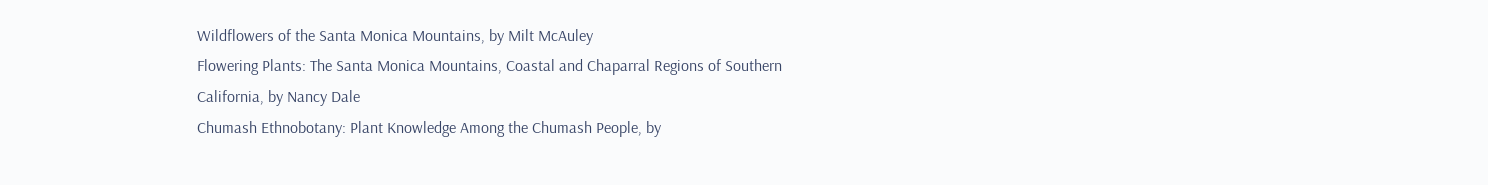Wildflowers of the Santa Monica Mountains, by Milt McAuley
Flowering Plants: The Santa Monica Mountains, Coastal and Chaparral Regions of Southern California, by Nancy Dale
Chumash Ethnobotany: Plant Knowledge Among the Chumash People, by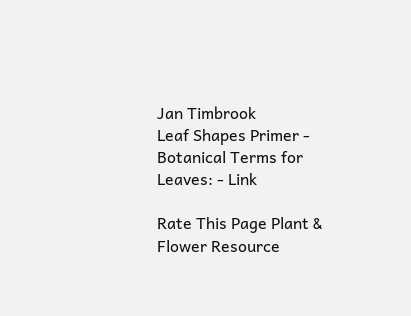Jan Timbrook
Leaf Shapes Primer - Botanical Terms for Leaves: - Link

Rate This Page Plant & Flower Resource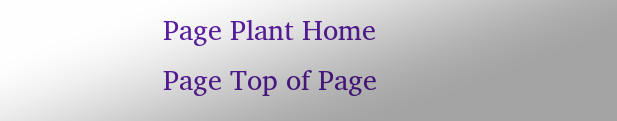Page Plant Home Page Top of Page